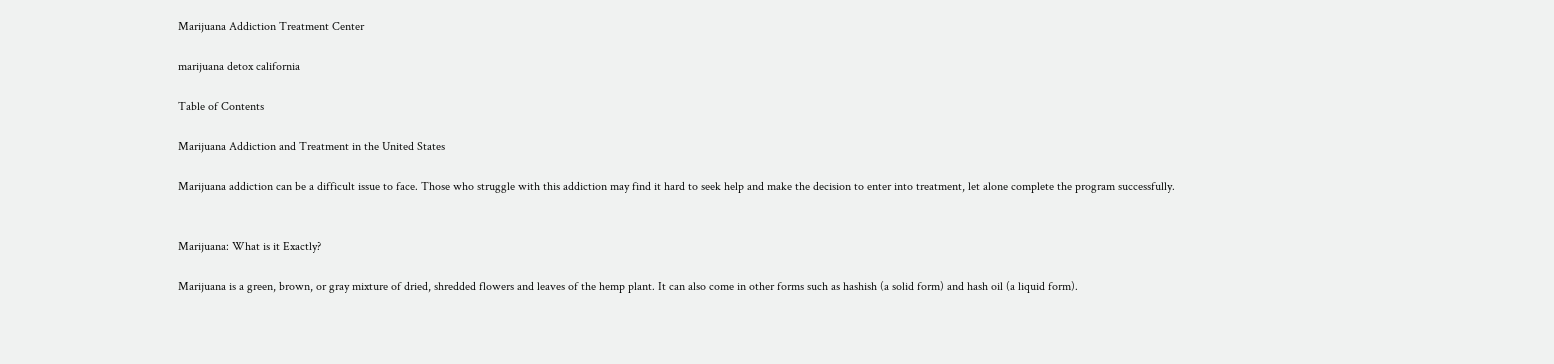Marijuana Addiction Treatment Center

marijuana detox california

Table of Contents

Marijuana Addiction and Treatment in the United States

Marijuana addiction can be a difficult issue to face. Those who struggle with this addiction may find it hard to seek help and make the decision to enter into treatment, let alone complete the program successfully.


Marijuana: What is it Exactly?

Marijuana is a green, brown, or gray mixture of dried, shredded flowers and leaves of the hemp plant. It can also come in other forms such as hashish (a solid form) and hash oil (a liquid form).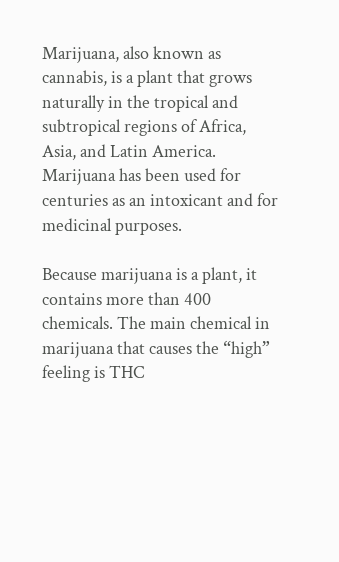Marijuana, also known as cannabis, is a plant that grows naturally in the tropical and subtropical regions of Africa, Asia, and Latin America. Marijuana has been used for centuries as an intoxicant and for medicinal purposes.

Because marijuana is a plant, it contains more than 400 chemicals. The main chemical in marijuana that causes the “high” feeling is THC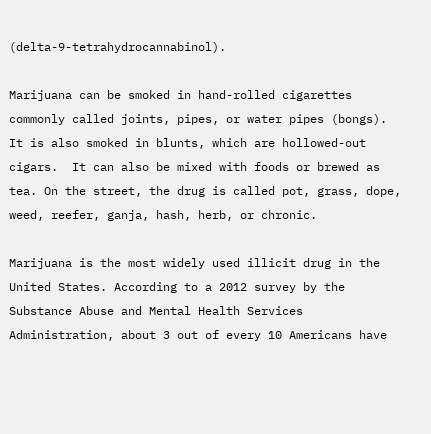(delta-9-tetrahydrocannabinol).

Marijuana can be smoked in hand-rolled cigarettes commonly called joints, pipes, or water pipes (bongs). It is also smoked in blunts, which are hollowed-out cigars.  It can also be mixed with foods or brewed as tea. On the street, the drug is called pot, grass, dope, weed, reefer, ganja, hash, herb, or chronic.

Marijuana is the most widely used illicit drug in the United States. According to a 2012 survey by the Substance Abuse and Mental Health Services Administration, about 3 out of every 10 Americans have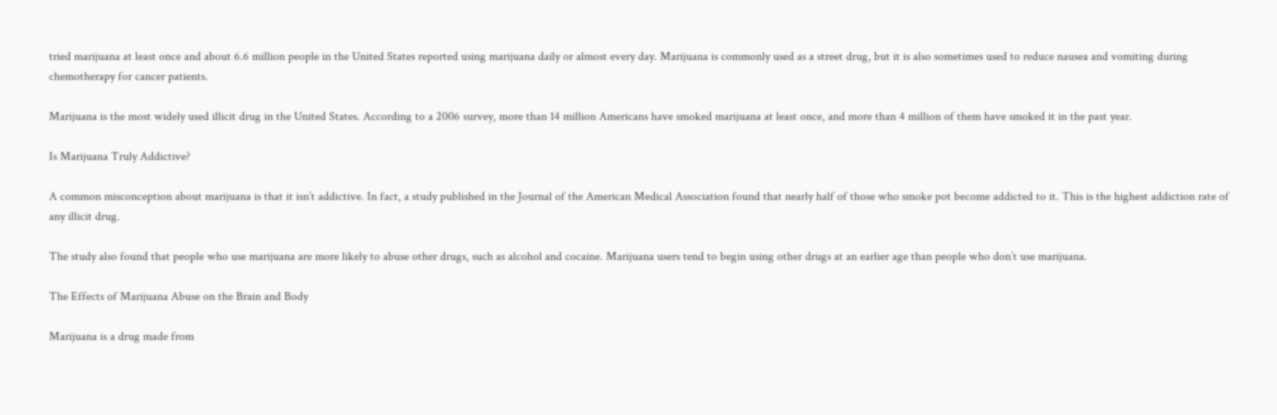tried marijuana at least once and about 6.6 million people in the United States reported using marijuana daily or almost every day. Marijuana is commonly used as a street drug, but it is also sometimes used to reduce nausea and vomiting during chemotherapy for cancer patients.

Marijuana is the most widely used illicit drug in the United States. According to a 2006 survey, more than 14 million Americans have smoked marijuana at least once, and more than 4 million of them have smoked it in the past year.

Is Marijuana Truly Addictive?

A common misconception about marijuana is that it isn’t addictive. In fact, a study published in the Journal of the American Medical Association found that nearly half of those who smoke pot become addicted to it. This is the highest addiction rate of any illicit drug.

The study also found that people who use marijuana are more likely to abuse other drugs, such as alcohol and cocaine. Marijuana users tend to begin using other drugs at an earlier age than people who don’t use marijuana.

The Effects of Marijuana Abuse on the Brain and Body

Marijuana is a drug made from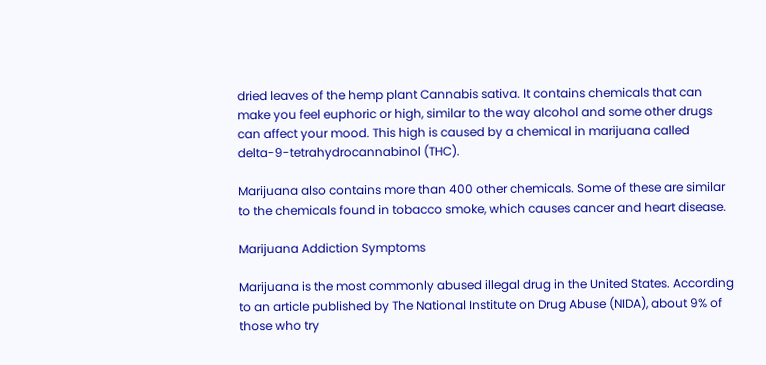dried leaves of the hemp plant Cannabis sativa. It contains chemicals that can make you feel euphoric or high, similar to the way alcohol and some other drugs can affect your mood. This high is caused by a chemical in marijuana called delta-9-tetrahydrocannabinol (THC).

Marijuana also contains more than 400 other chemicals. Some of these are similar to the chemicals found in tobacco smoke, which causes cancer and heart disease.

Marijuana Addiction Symptoms

Marijuana is the most commonly abused illegal drug in the United States. According to an article published by The National Institute on Drug Abuse (NIDA), about 9% of those who try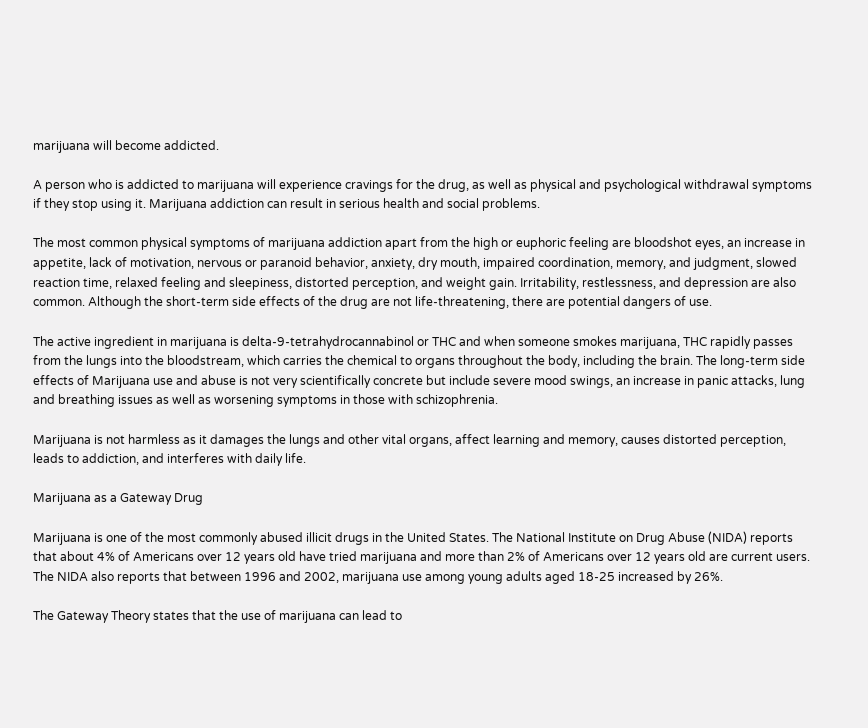marijuana will become addicted.

A person who is addicted to marijuana will experience cravings for the drug, as well as physical and psychological withdrawal symptoms if they stop using it. Marijuana addiction can result in serious health and social problems.

The most common physical symptoms of marijuana addiction apart from the high or euphoric feeling are bloodshot eyes, an increase in appetite, lack of motivation, nervous or paranoid behavior, anxiety, dry mouth, impaired coordination, memory, and judgment, slowed reaction time, relaxed feeling and sleepiness, distorted perception, and weight gain. Irritability, restlessness, and depression are also common. Although the short-term side effects of the drug are not life-threatening, there are potential dangers of use.

The active ingredient in marijuana is delta-9-tetrahydrocannabinol or THC and when someone smokes marijuana, THC rapidly passes from the lungs into the bloodstream, which carries the chemical to organs throughout the body, including the brain. The long-term side effects of Marijuana use and abuse is not very scientifically concrete but include severe mood swings, an increase in panic attacks, lung and breathing issues as well as worsening symptoms in those with schizophrenia.

Marijuana is not harmless as it damages the lungs and other vital organs, affect learning and memory, causes distorted perception, leads to addiction, and interferes with daily life.

Marijuana as a Gateway Drug

Marijuana is one of the most commonly abused illicit drugs in the United States. The National Institute on Drug Abuse (NIDA) reports that about 4% of Americans over 12 years old have tried marijuana and more than 2% of Americans over 12 years old are current users. The NIDA also reports that between 1996 and 2002, marijuana use among young adults aged 18-25 increased by 26%.

The Gateway Theory states that the use of marijuana can lead to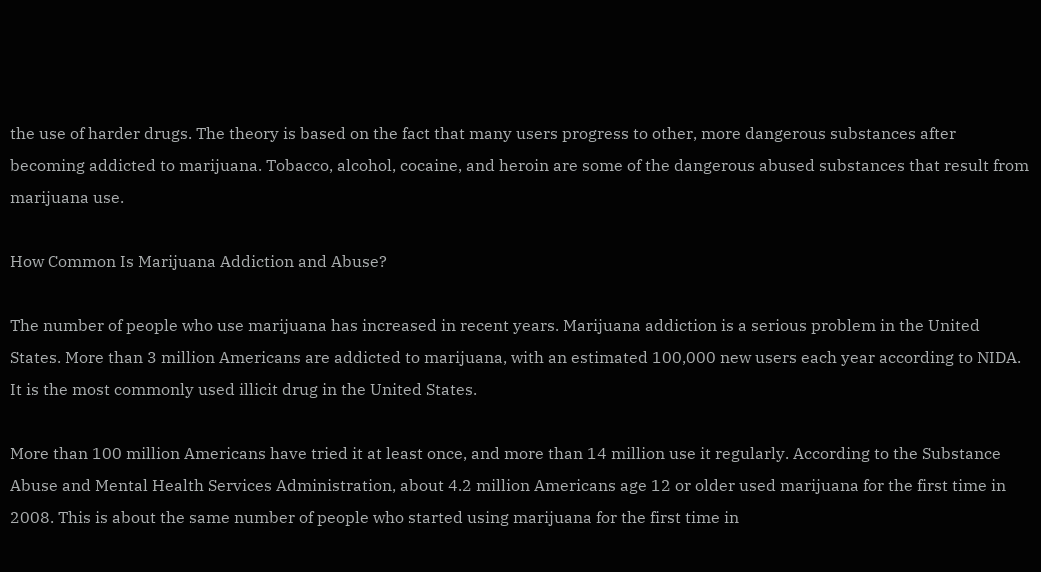the use of harder drugs. The theory is based on the fact that many users progress to other, more dangerous substances after becoming addicted to marijuana. Tobacco, alcohol, cocaine, and heroin are some of the dangerous abused substances that result from marijuana use.

How Common Is Marijuana Addiction and Abuse?

The number of people who use marijuana has increased in recent years. Marijuana addiction is a serious problem in the United States. More than 3 million Americans are addicted to marijuana, with an estimated 100,000 new users each year according to NIDA. It is the most commonly used illicit drug in the United States.

More than 100 million Americans have tried it at least once, and more than 14 million use it regularly. According to the Substance Abuse and Mental Health Services Administration, about 4.2 million Americans age 12 or older used marijuana for the first time in 2008. This is about the same number of people who started using marijuana for the first time in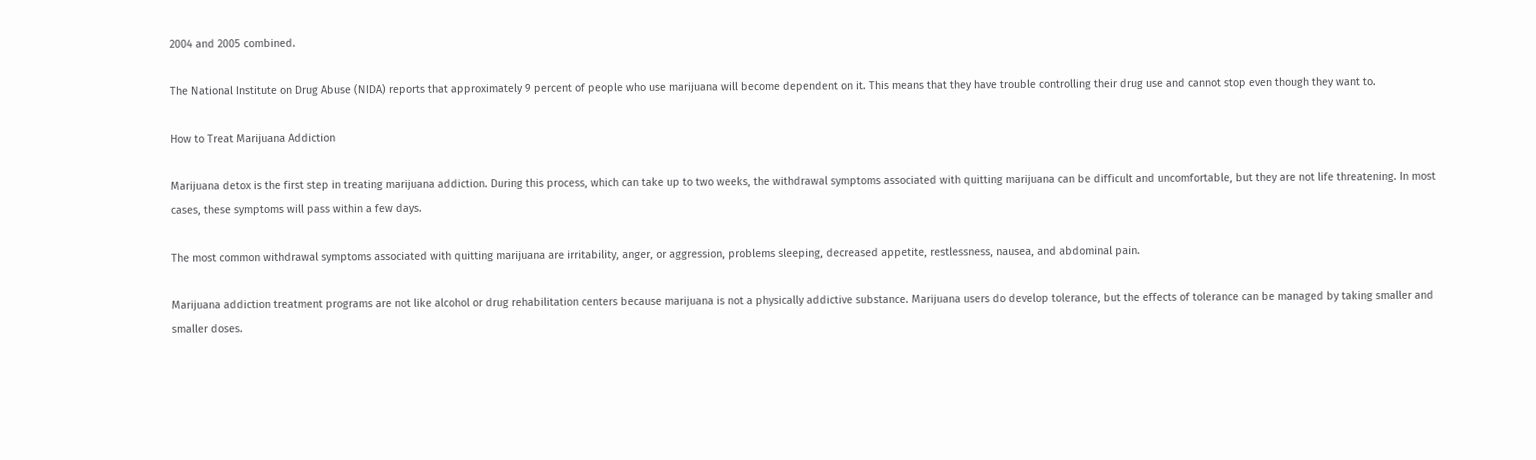2004 and 2005 combined.

The National Institute on Drug Abuse (NIDA) reports that approximately 9 percent of people who use marijuana will become dependent on it. This means that they have trouble controlling their drug use and cannot stop even though they want to.

How to Treat Marijuana Addiction

Marijuana detox is the first step in treating marijuana addiction. During this process, which can take up to two weeks, the withdrawal symptoms associated with quitting marijuana can be difficult and uncomfortable, but they are not life threatening. In most cases, these symptoms will pass within a few days.

The most common withdrawal symptoms associated with quitting marijuana are irritability, anger, or aggression, problems sleeping, decreased appetite, restlessness, nausea, and abdominal pain.

Marijuana addiction treatment programs are not like alcohol or drug rehabilitation centers because marijuana is not a physically addictive substance. Marijuana users do develop tolerance, but the effects of tolerance can be managed by taking smaller and smaller doses.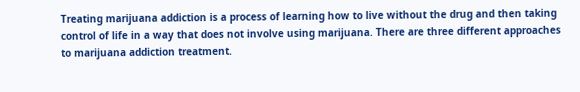Treating marijuana addiction is a process of learning how to live without the drug and then taking control of life in a way that does not involve using marijuana. There are three different approaches to marijuana addiction treatment.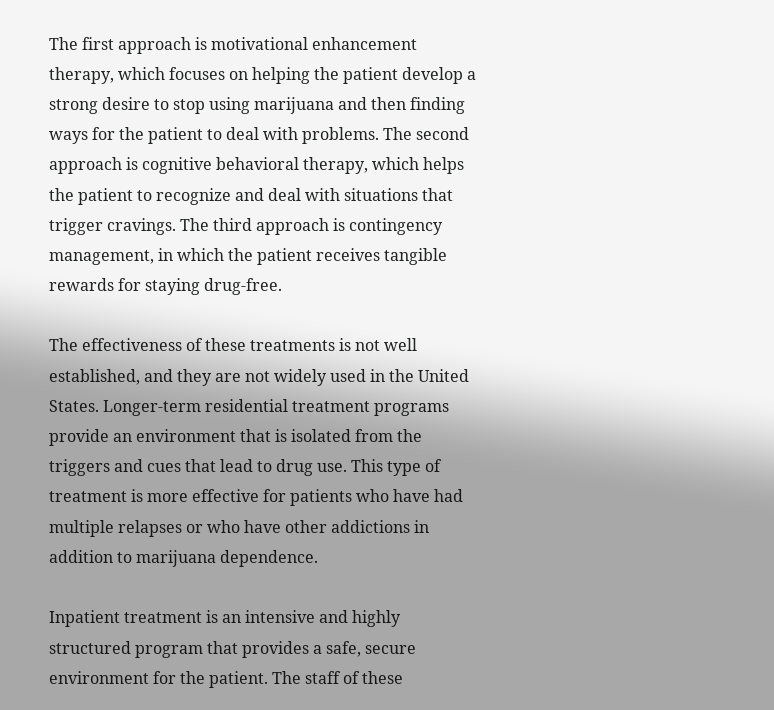The first approach is motivational enhancement therapy, which focuses on helping the patient develop a strong desire to stop using marijuana and then finding ways for the patient to deal with problems. The second approach is cognitive behavioral therapy, which helps the patient to recognize and deal with situations that trigger cravings. The third approach is contingency management, in which the patient receives tangible rewards for staying drug-free.

The effectiveness of these treatments is not well established, and they are not widely used in the United States. Longer-term residential treatment programs provide an environment that is isolated from the triggers and cues that lead to drug use. This type of treatment is more effective for patients who have had multiple relapses or who have other addictions in addition to marijuana dependence.

Inpatient treatment is an intensive and highly structured program that provides a safe, secure environment for the patient. The staff of these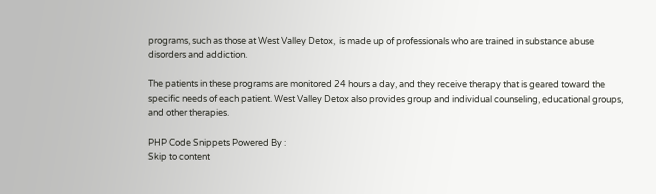programs, such as those at West Valley Detox,  is made up of professionals who are trained in substance abuse disorders and addiction.

The patients in these programs are monitored 24 hours a day, and they receive therapy that is geared toward the specific needs of each patient. West Valley Detox also provides group and individual counseling, educational groups, and other therapies.

PHP Code Snippets Powered By :
Skip to content